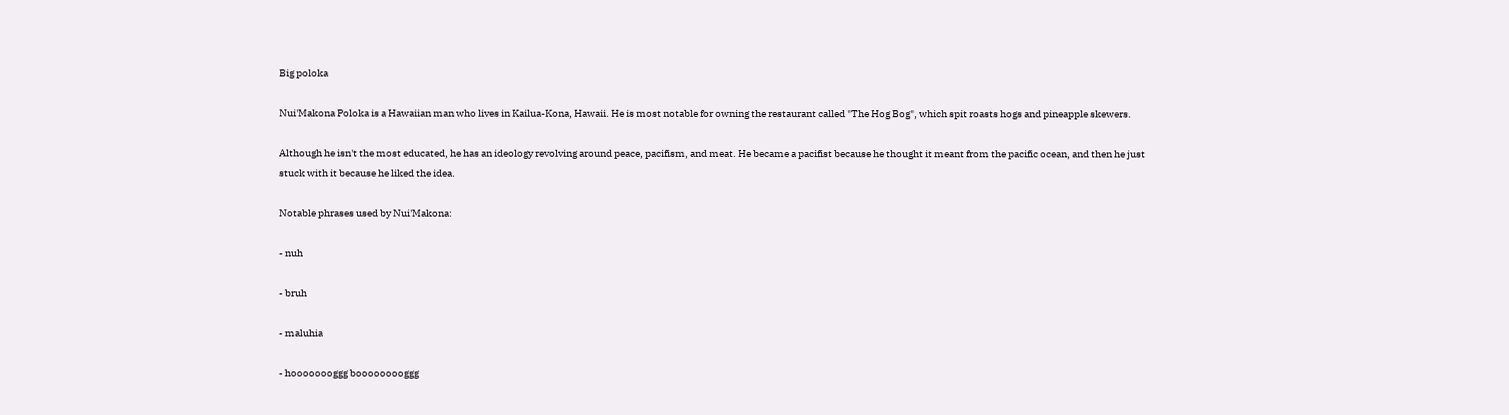Big poloka

Nui'Makona Poloka is a Hawaiian man who lives in Kailua-Kona, Hawaii. He is most notable for owning the restaurant called "The Hog Bog", which spit roasts hogs and pineapple skewers.

Although he isn't the most educated, he has an ideology revolving around peace, pacifism, and meat. He became a pacifist because he thought it meant from the pacific ocean, and then he just stuck with it because he liked the idea.

Notable phrases used by Nui'Makona:

- nuh

- bruh

- maluhia

- hoooooooggg booooooooggg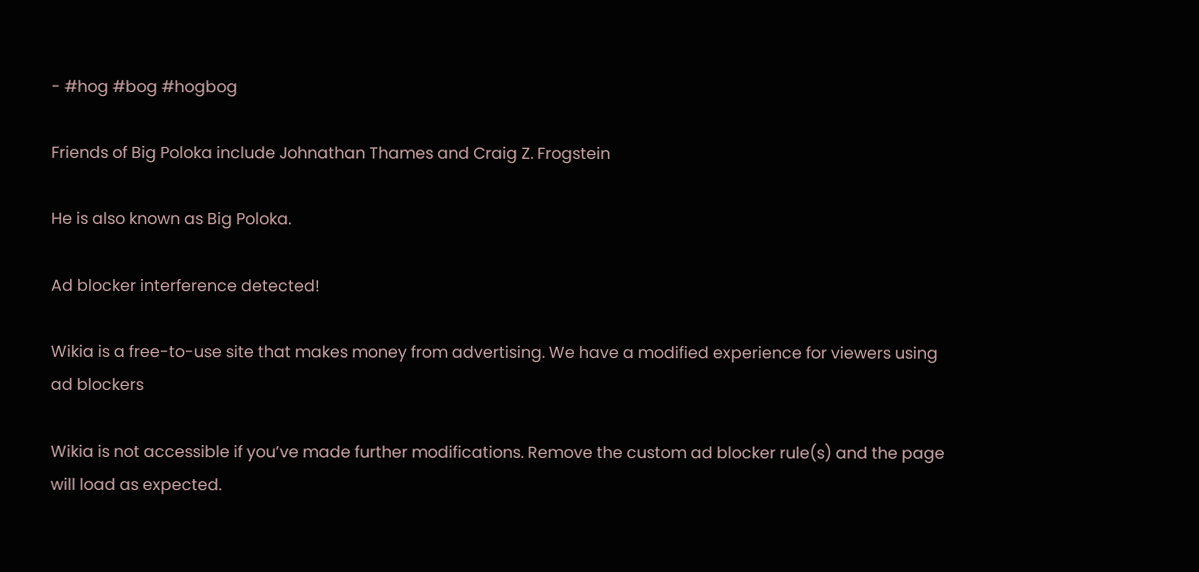- #hog #bog #hogbog

Friends of Big Poloka include Johnathan Thames and Craig Z. Frogstein

He is also known as Big Poloka.

Ad blocker interference detected!

Wikia is a free-to-use site that makes money from advertising. We have a modified experience for viewers using ad blockers

Wikia is not accessible if you’ve made further modifications. Remove the custom ad blocker rule(s) and the page will load as expected.